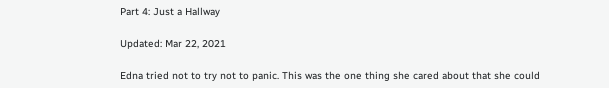Part 4: Just a Hallway

Updated: Mar 22, 2021

Edna tried not to try not to panic. This was the one thing she cared about that she could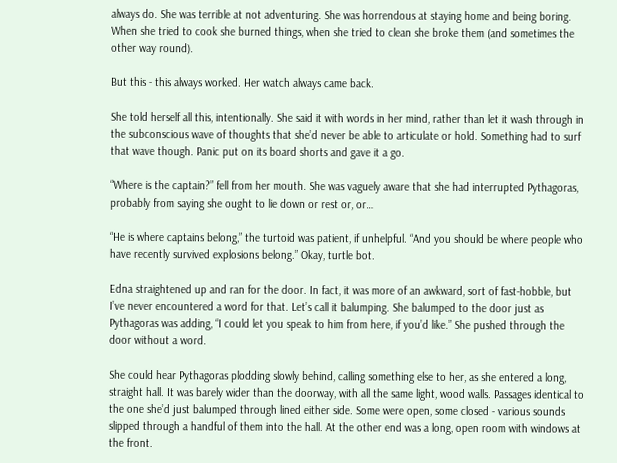always do. She was terrible at not adventuring. She was horrendous at staying home and being boring. When she tried to cook she burned things, when she tried to clean she broke them (and sometimes the other way round).

But this - this always worked. Her watch always came back.

She told herself all this, intentionally. She said it with words in her mind, rather than let it wash through in the subconscious wave of thoughts that she’d never be able to articulate or hold. Something had to surf that wave though. Panic put on its board shorts and gave it a go.

“Where is the captain?” fell from her mouth. She was vaguely aware that she had interrupted Pythagoras, probably from saying she ought to lie down or rest or, or…

“He is where captains belong,” the turtoid was patient, if unhelpful. “And you should be where people who have recently survived explosions belong.” Okay, turtle bot.

Edna straightened up and ran for the door. In fact, it was more of an awkward, sort of fast-hobble, but I’ve never encountered a word for that. Let’s call it balumping. She balumped to the door just as Pythagoras was adding, “I could let you speak to him from here, if you’d like.” She pushed through the door without a word.

She could hear Pythagoras plodding slowly behind, calling something else to her, as she entered a long, straight hall. It was barely wider than the doorway, with all the same light, wood walls. Passages identical to the one she’d just balumped through lined either side. Some were open, some closed - various sounds slipped through a handful of them into the hall. At the other end was a long, open room with windows at the front.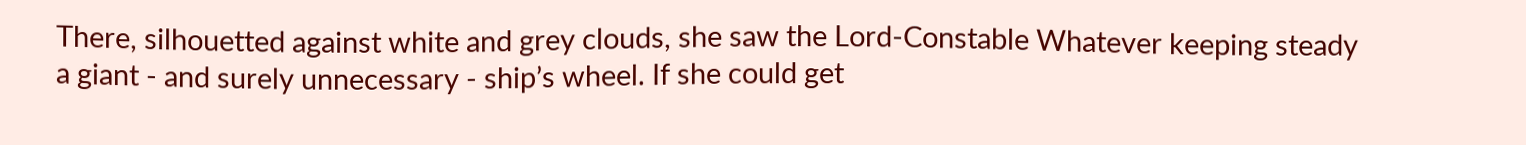There, silhouetted against white and grey clouds, she saw the Lord-Constable Whatever keeping steady a giant - and surely unnecessary - ship’s wheel. If she could get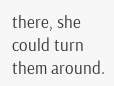there, she could turn them around.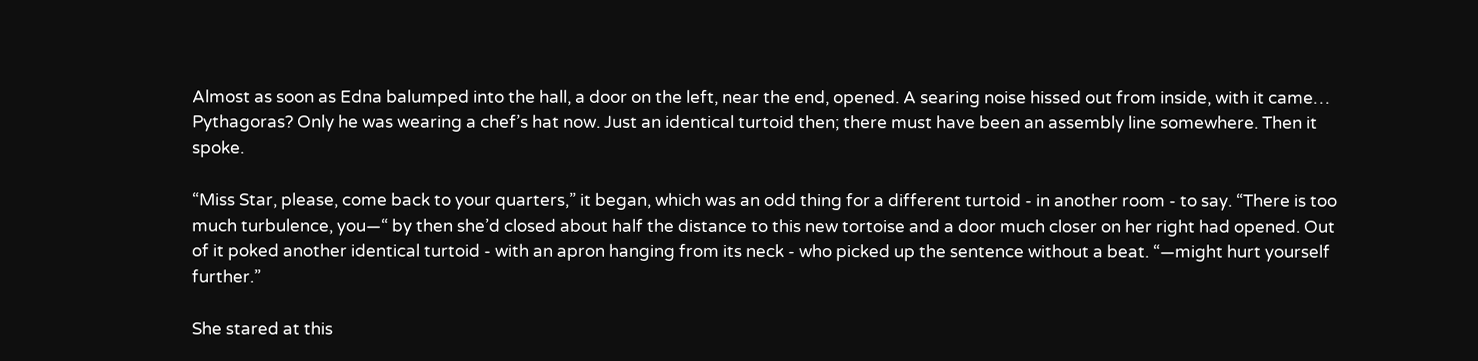Almost as soon as Edna balumped into the hall, a door on the left, near the end, opened. A searing noise hissed out from inside, with it came… Pythagoras? Only he was wearing a chef’s hat now. Just an identical turtoid then; there must have been an assembly line somewhere. Then it spoke.

“Miss Star, please, come back to your quarters,” it began, which was an odd thing for a different turtoid - in another room - to say. “There is too much turbulence, you—“ by then she’d closed about half the distance to this new tortoise and a door much closer on her right had opened. Out of it poked another identical turtoid - with an apron hanging from its neck - who picked up the sentence without a beat. “—might hurt yourself further.”

She stared at this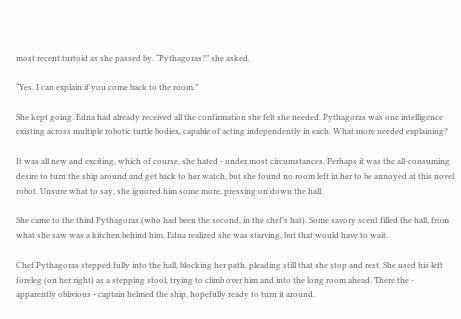most recent turtoid as she passed by. “Pythagoras?” she asked.

“Yes. I can explain if you come back to the room.”

She kept going. Edna had already received all the confirmation she felt she needed. Pythagoras was one intelligence existing across multiple robotic turtle bodies, capable of acting independently in each. What more needed explaining?

It was all new and exciting, which of course, she hated - under most circumstances. Perhaps it was the all-consuming desire to turn the ship around and get back to her watch, but she found no room left in her to be annoyed at this novel robot. Unsure what to say, she ignored him some more, pressing on down the hall.

She came to the third Pythagoras (who had been the second, in the chef’s hat). Some savory scent filled the hall, from what she saw was a kitchen behind him. Edna realized she was starving, but that would have to wait.

Chef Pythagoras stepped fully into the hall, blocking her path, pleading still that she stop and rest. She used his left foreleg (on her right) as a stepping stool, trying to climb over him and into the long room ahead. There the - apparently oblivious - captain helmed the ship, hopefully ready to turn it around.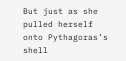But just as she pulled herself onto Pythagoras’s shell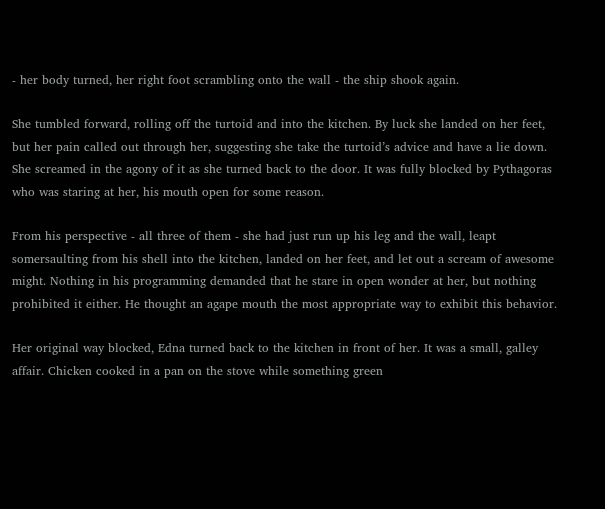- her body turned, her right foot scrambling onto the wall - the ship shook again.

She tumbled forward, rolling off the turtoid and into the kitchen. By luck she landed on her feet, but her pain called out through her, suggesting she take the turtoid’s advice and have a lie down. She screamed in the agony of it as she turned back to the door. It was fully blocked by Pythagoras who was staring at her, his mouth open for some reason.

From his perspective - all three of them - she had just run up his leg and the wall, leapt somersaulting from his shell into the kitchen, landed on her feet, and let out a scream of awesome might. Nothing in his programming demanded that he stare in open wonder at her, but nothing prohibited it either. He thought an agape mouth the most appropriate way to exhibit this behavior.

Her original way blocked, Edna turned back to the kitchen in front of her. It was a small, galley affair. Chicken cooked in a pan on the stove while something green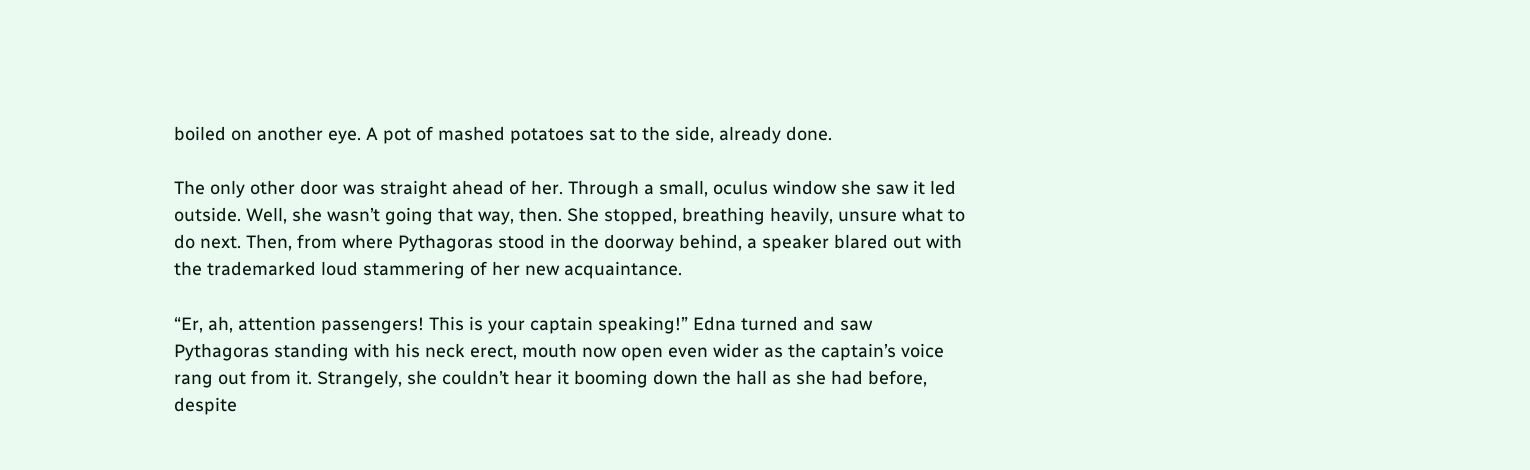boiled on another eye. A pot of mashed potatoes sat to the side, already done.

The only other door was straight ahead of her. Through a small, oculus window she saw it led outside. Well, she wasn’t going that way, then. She stopped, breathing heavily, unsure what to do next. Then, from where Pythagoras stood in the doorway behind, a speaker blared out with the trademarked loud stammering of her new acquaintance.

“Er, ah, attention passengers! This is your captain speaking!” Edna turned and saw Pythagoras standing with his neck erect, mouth now open even wider as the captain’s voice rang out from it. Strangely, she couldn’t hear it booming down the hall as she had before, despite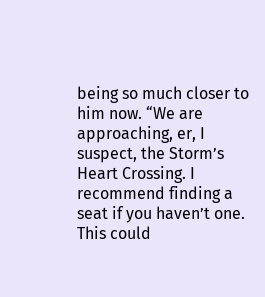being so much closer to him now. “We are approaching, er, I suspect, the Storm’s Heart Crossing. I recommend finding a seat if you haven’t one. This could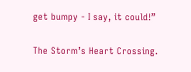get bumpy - I say, it could!”

The Storm’s Heart Crossing.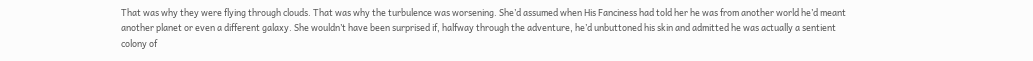That was why they were flying through clouds. That was why the turbulence was worsening. She’d assumed when His Fanciness had told her he was from another world he’d meant another planet or even a different galaxy. She wouldn’t have been surprised if, halfway through the adventure, he’d unbuttoned his skin and admitted he was actually a sentient colony of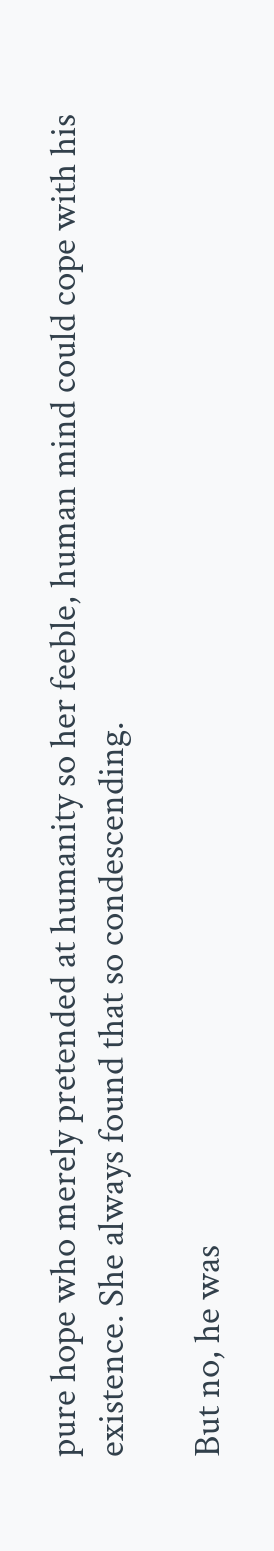pure hope who merely pretended at humanity so her feeble, human mind could cope with his existence. She always found that so condescending.

But no, he was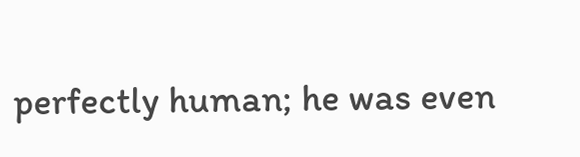perfectly human; he was even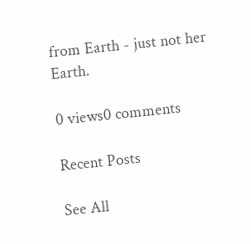from Earth - just not her Earth.

0 views0 comments

Recent Posts

See All